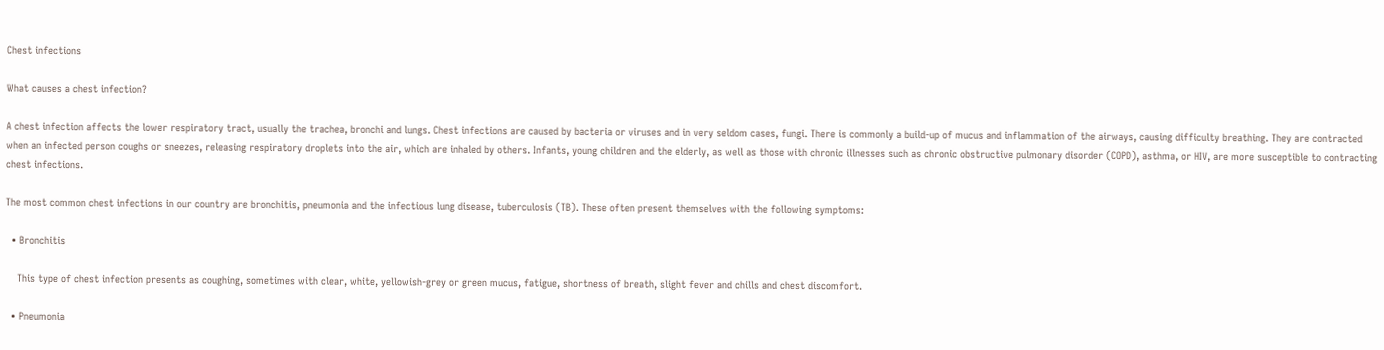Chest infections

What causes a chest infection?

A chest infection affects the lower respiratory tract, usually the trachea, bronchi and lungs. Chest infections are caused by bacteria or viruses and in very seldom cases, fungi. There is commonly a build-up of mucus and inflammation of the airways, causing difficulty breathing. They are contracted when an infected person coughs or sneezes, releasing respiratory droplets into the air, which are inhaled by others. Infants, young children and the elderly, as well as those with chronic illnesses such as chronic obstructive pulmonary disorder (COPD), asthma, or HIV, are more susceptible to contracting chest infections.

The most common chest infections in our country are bronchitis, pneumonia and the infectious lung disease, tuberculosis (TB). These often present themselves with the following symptoms:

  • Bronchitis

    This type of chest infection presents as coughing, sometimes with clear, white, yellowish-grey or green mucus, fatigue, shortness of breath, slight fever and chills and chest discomfort.

  • Pneumonia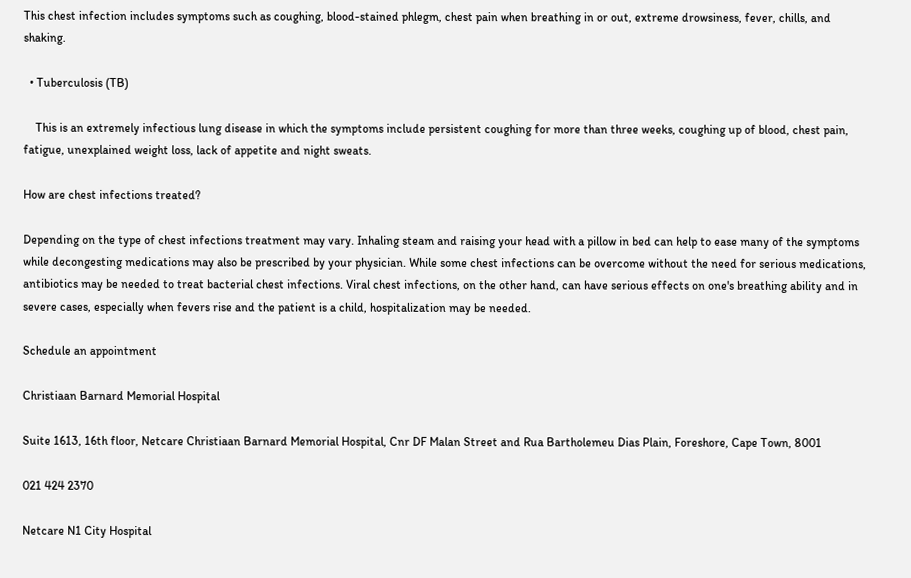This chest infection includes symptoms such as coughing, blood-stained phlegm, chest pain when breathing in or out, extreme drowsiness, fever, chills, and shaking.

  • Tuberculosis (TB)

    This is an extremely infectious lung disease in which the symptoms include persistent coughing for more than three weeks, coughing up of blood, chest pain, fatigue, unexplained weight loss, lack of appetite and night sweats.

How are chest infections treated?

Depending on the type of chest infections treatment may vary. Inhaling steam and raising your head with a pillow in bed can help to ease many of the symptoms while decongesting medications may also be prescribed by your physician. While some chest infections can be overcome without the need for serious medications, antibiotics may be needed to treat bacterial chest infections. Viral chest infections, on the other hand, can have serious effects on one's breathing ability and in severe cases, especially when fevers rise and the patient is a child, hospitalization may be needed.

Schedule an appointment

Christiaan Barnard Memorial Hospital

Suite 1613, 16th floor, Netcare Christiaan Barnard Memorial Hospital, Cnr DF Malan Street and Rua Bartholemeu Dias Plain, Foreshore, Cape Town, 8001

021 424 2370

Netcare N1 City Hospital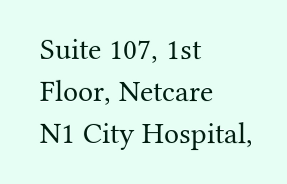Suite 107, 1st Floor, Netcare N1 City Hospital,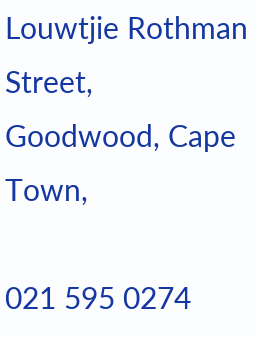Louwtjie Rothman Street,
Goodwood, Cape Town,

021 595 0274